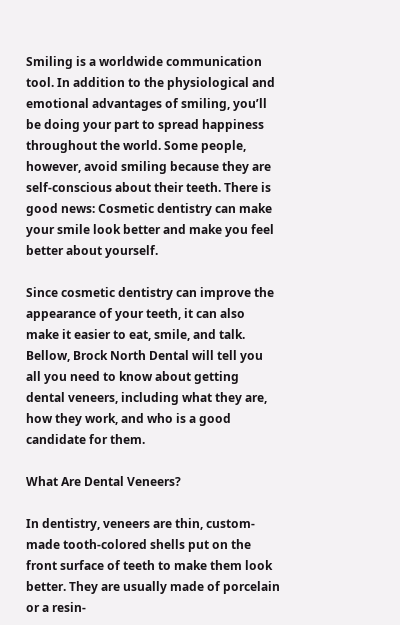Smiling is a worldwide communication tool. In addition to the physiological and emotional advantages of smiling, you’ll be doing your part to spread happiness throughout the world. Some people, however, avoid smiling because they are self-conscious about their teeth. There is good news: Cosmetic dentistry can make your smile look better and make you feel better about yourself.

Since cosmetic dentistry can improve the appearance of your teeth, it can also make it easier to eat, smile, and talk. Bellow, Brock North Dental will tell you all you need to know about getting dental veneers, including what they are, how they work, and who is a good candidate for them.

What Are Dental Veneers?

In dentistry, veneers are thin, custom-made tooth-colored shells put on the front surface of teeth to make them look better. They are usually made of porcelain or a resin-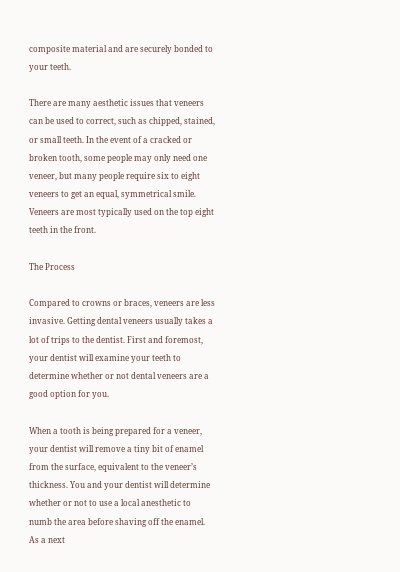composite material and are securely bonded to your teeth.

There are many aesthetic issues that veneers can be used to correct, such as chipped, stained, or small teeth. In the event of a cracked or broken tooth, some people may only need one veneer, but many people require six to eight veneers to get an equal, symmetrical smile. Veneers are most typically used on the top eight teeth in the front.

The Process

Compared to crowns or braces, veneers are less invasive. Getting dental veneers usually takes a lot of trips to the dentist. First and foremost, your dentist will examine your teeth to determine whether or not dental veneers are a good option for you.

When a tooth is being prepared for a veneer, your dentist will remove a tiny bit of enamel from the surface, equivalent to the veneer’s thickness. You and your dentist will determine whether or not to use a local anesthetic to numb the area before shaving off the enamel. As a next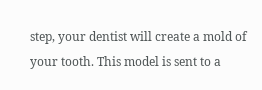step, your dentist will create a mold of your tooth. This model is sent to a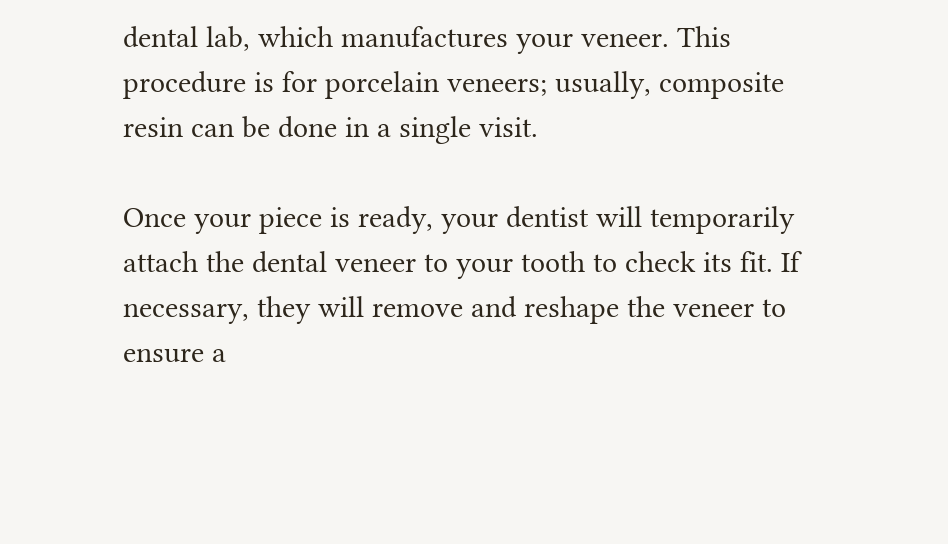dental lab, which manufactures your veneer. This procedure is for porcelain veneers; usually, composite resin can be done in a single visit.

Once your piece is ready, your dentist will temporarily attach the dental veneer to your tooth to check its fit. If necessary, they will remove and reshape the veneer to ensure a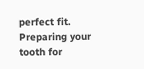perfect fit. Preparing your tooth for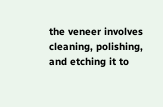the veneer involves cleaning, polishing, and etching it to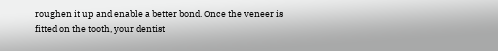roughen it up and enable a better bond. Once the veneer is fitted on the tooth, your dentist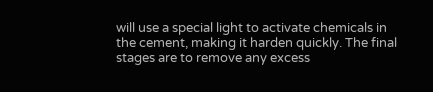will use a special light to activate chemicals in the cement, making it harden quickly. The final stages are to remove any excess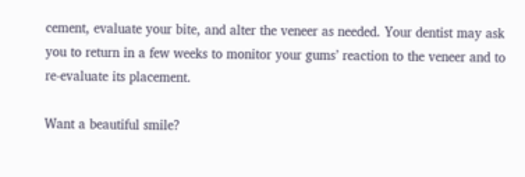cement, evaluate your bite, and alter the veneer as needed. Your dentist may ask you to return in a few weeks to monitor your gums’ reaction to the veneer and to re-evaluate its placement.

Want a beautiful smile?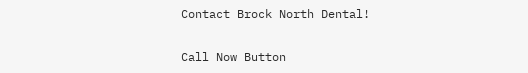Contact Brock North Dental!

Call Now Button